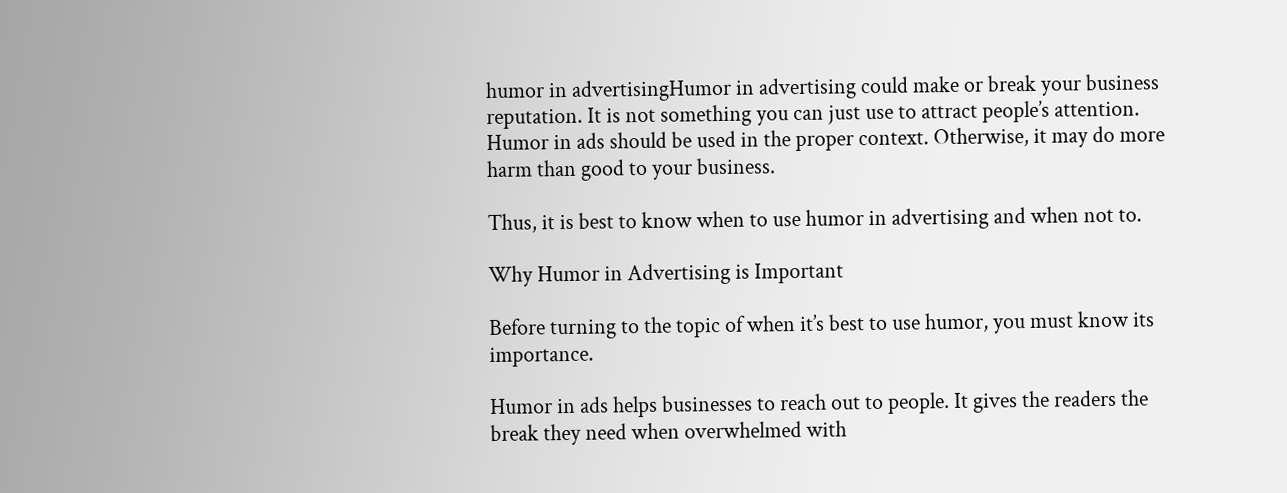humor in advertisingHumor in advertising could make or break your business reputation. It is not something you can just use to attract people’s attention. Humor in ads should be used in the proper context. Otherwise, it may do more harm than good to your business.

Thus, it is best to know when to use humor in advertising and when not to.

Why Humor in Advertising is Important

Before turning to the topic of when it’s best to use humor, you must know its importance.

Humor in ads helps businesses to reach out to people. It gives the readers the break they need when overwhelmed with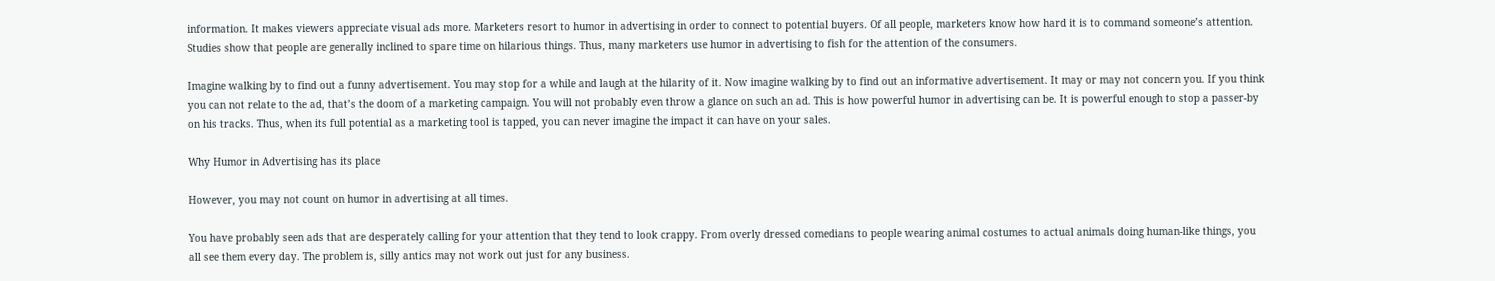information. It makes viewers appreciate visual ads more. Marketers resort to humor in advertising in order to connect to potential buyers. Of all people, marketers know how hard it is to command someone’s attention. Studies show that people are generally inclined to spare time on hilarious things. Thus, many marketers use humor in advertising to fish for the attention of the consumers.

Imagine walking by to find out a funny advertisement. You may stop for a while and laugh at the hilarity of it. Now imagine walking by to find out an informative advertisement. It may or may not concern you. If you think you can not relate to the ad, that’s the doom of a marketing campaign. You will not probably even throw a glance on such an ad. This is how powerful humor in advertising can be. It is powerful enough to stop a passer-by on his tracks. Thus, when its full potential as a marketing tool is tapped, you can never imagine the impact it can have on your sales.

Why Humor in Advertising has its place

However, you may not count on humor in advertising at all times.

You have probably seen ads that are desperately calling for your attention that they tend to look crappy. From overly dressed comedians to people wearing animal costumes to actual animals doing human-like things, you all see them every day. The problem is, silly antics may not work out just for any business.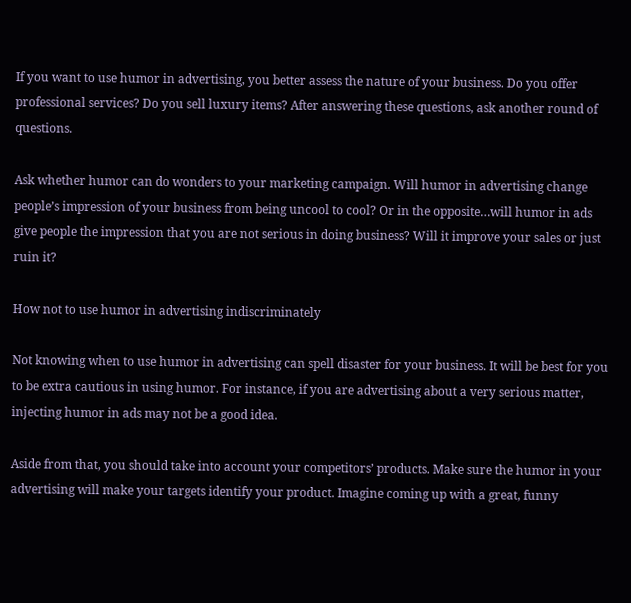If you want to use humor in advertising, you better assess the nature of your business. Do you offer professional services? Do you sell luxury items? After answering these questions, ask another round of questions.

Ask whether humor can do wonders to your marketing campaign. Will humor in advertising change people’s impression of your business from being uncool to cool? Or in the opposite…will humor in ads give people the impression that you are not serious in doing business? Will it improve your sales or just ruin it?

How not to use humor in advertising indiscriminately

Not knowing when to use humor in advertising can spell disaster for your business. It will be best for you to be extra cautious in using humor. For instance, if you are advertising about a very serious matter, injecting humor in ads may not be a good idea.

Aside from that, you should take into account your competitors’ products. Make sure the humor in your advertising will make your targets identify your product. Imagine coming up with a great, funny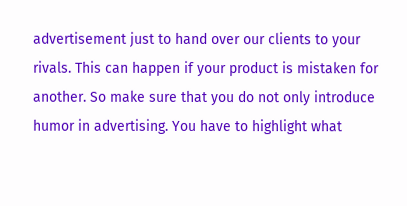advertisement just to hand over our clients to your rivals. This can happen if your product is mistaken for another. So make sure that you do not only introduce humor in advertising. You have to highlight what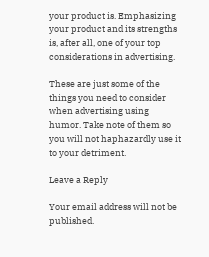your product is. Emphasizing your product and its strengths is, after all, one of your top considerations in advertising.

These are just some of the things you need to consider when advertising using humor. Take note of them so you will not haphazardly use it to your detriment.

Leave a Reply

Your email address will not be published.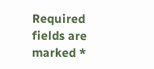Required fields are marked *